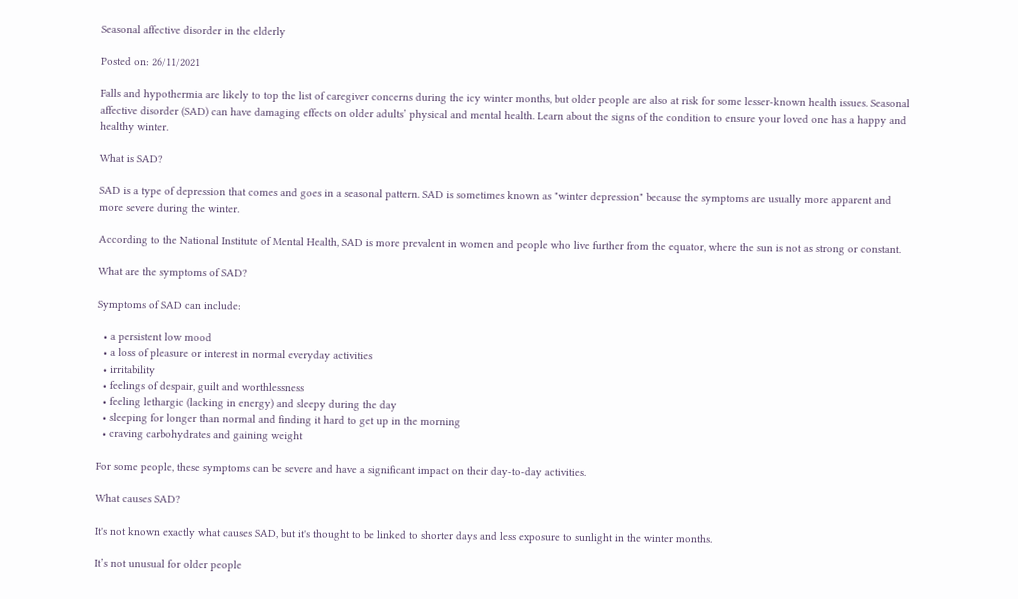Seasonal affective disorder in the elderly

Posted on: 26/11/2021

Falls and hypothermia are likely to top the list of caregiver concerns during the icy winter months, but older people are also at risk for some lesser-known health issues. Seasonal affective disorder (SAD) can have damaging effects on older adults’ physical and mental health. Learn about the signs of the condition to ensure your loved one has a happy and healthy winter.

What is SAD?

SAD is a type of depression that comes and goes in a seasonal pattern. SAD is sometimes known as "winter depression" because the symptoms are usually more apparent and more severe during the winter.

According to the National Institute of Mental Health, SAD is more prevalent in women and people who live further from the equator, where the sun is not as strong or constant.

What are the symptoms of SAD?

Symptoms of SAD can include:

  • a persistent low mood
  • a loss of pleasure or interest in normal everyday activities
  • irritability
  • feelings of despair, guilt and worthlessness
  • feeling lethargic (lacking in energy) and sleepy during the day
  • sleeping for longer than normal and finding it hard to get up in the morning
  • craving carbohydrates and gaining weight

For some people, these symptoms can be severe and have a significant impact on their day-to-day activities.

What causes SAD?

It's not known exactly what causes SAD, but it's thought to be linked to shorter days and less exposure to sunlight in the winter months.

It’s not unusual for older people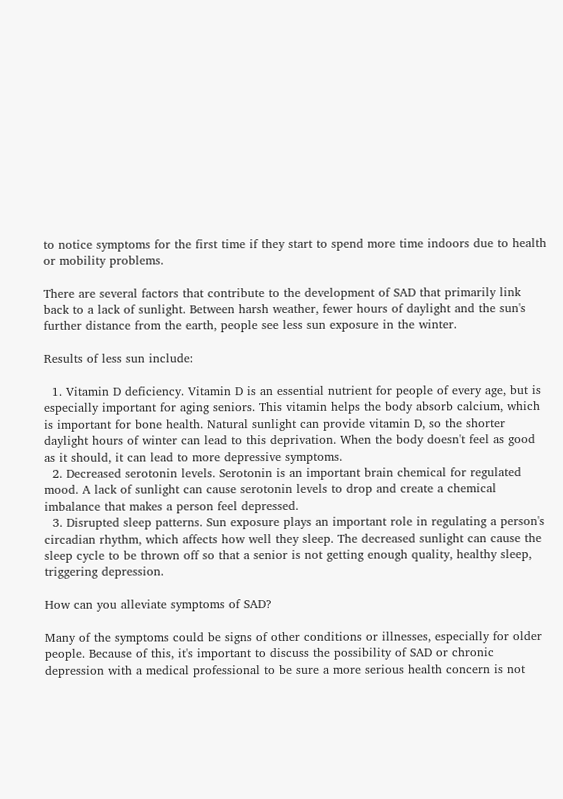to notice symptoms for the first time if they start to spend more time indoors due to health or mobility problems.

There are several factors that contribute to the development of SAD that primarily link back to a lack of sunlight. Between harsh weather, fewer hours of daylight and the sun's further distance from the earth, people see less sun exposure in the winter.

Results of less sun include:

  1. Vitamin D deficiency. Vitamin D is an essential nutrient for people of every age, but is especially important for aging seniors. This vitamin helps the body absorb calcium, which is important for bone health. Natural sunlight can provide vitamin D, so the shorter daylight hours of winter can lead to this deprivation. When the body doesn't feel as good as it should, it can lead to more depressive symptoms.
  2. Decreased serotonin levels. Serotonin is an important brain chemical for regulated mood. A lack of sunlight can cause serotonin levels to drop and create a chemical imbalance that makes a person feel depressed.
  3. Disrupted sleep patterns. Sun exposure plays an important role in regulating a person's circadian rhythm, which affects how well they sleep. The decreased sunlight can cause the sleep cycle to be thrown off so that a senior is not getting enough quality, healthy sleep, triggering depression.

How can you alleviate symptoms of SAD?

Many of the symptoms could be signs of other conditions or illnesses, especially for older people. Because of this, it's important to discuss the possibility of SAD or chronic depression with a medical professional to be sure a more serious health concern is not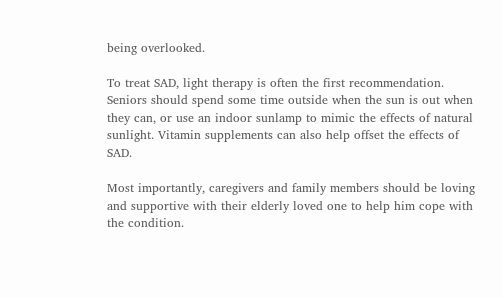being overlooked.

To treat SAD, light therapy is often the first recommendation. Seniors should spend some time outside when the sun is out when they can, or use an indoor sunlamp to mimic the effects of natural sunlight. Vitamin supplements can also help offset the effects of SAD.

Most importantly, caregivers and family members should be loving and supportive with their elderly loved one to help him cope with the condition.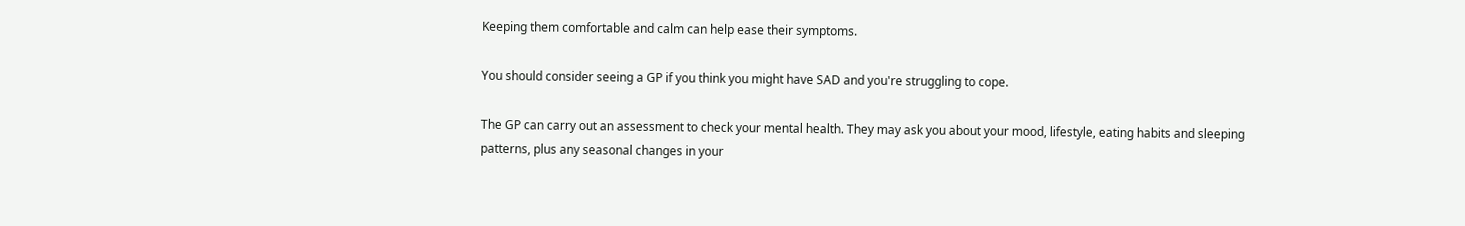Keeping them comfortable and calm can help ease their symptoms.

You should consider seeing a GP if you think you might have SAD and you're struggling to cope.

The GP can carry out an assessment to check your mental health. They may ask you about your mood, lifestyle, eating habits and sleeping patterns, plus any seasonal changes in your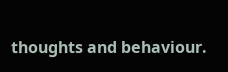thoughts and behaviour.